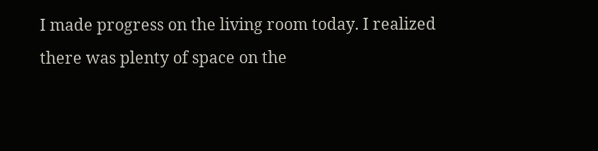I made progress on the living room today. I realized there was plenty of space on the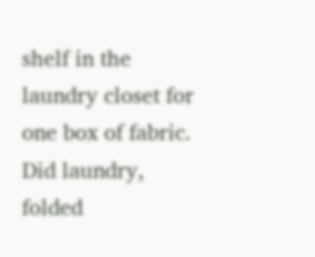shelf in the laundry closet for one box of fabric. Did laundry, folded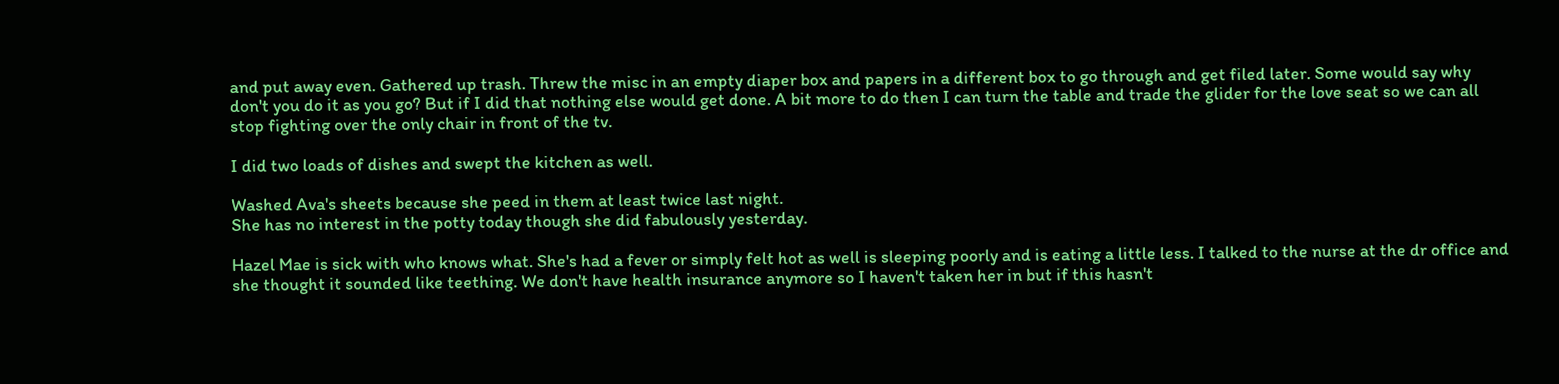and put away even. Gathered up trash. Threw the misc in an empty diaper box and papers in a different box to go through and get filed later. Some would say why don't you do it as you go? But if I did that nothing else would get done. A bit more to do then I can turn the table and trade the glider for the love seat so we can all stop fighting over the only chair in front of the tv.

I did two loads of dishes and swept the kitchen as well.

Washed Ava's sheets because she peed in them at least twice last night.
She has no interest in the potty today though she did fabulously yesterday.

Hazel Mae is sick with who knows what. She's had a fever or simply felt hot as well is sleeping poorly and is eating a little less. I talked to the nurse at the dr office and she thought it sounded like teething. We don't have health insurance anymore so I haven't taken her in but if this hasn't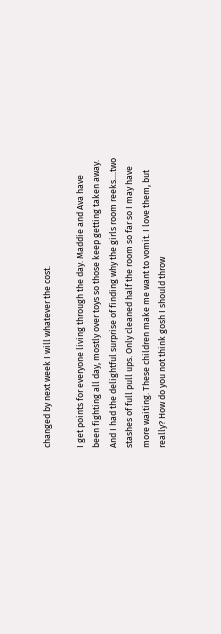changed by next week I will whatever the cost.

I get points for everyone living through the day. Maddie and Ava have been fighting all day, mostly over toys so those keep getting taken away. And I had the delightful surprise of finding why the girls room reeks....two stashes of full pull ups. Only cleaned half the room so far so I may have more waiting. These children make me want to vomit. I love them, but really? How do you not think gosh I should throw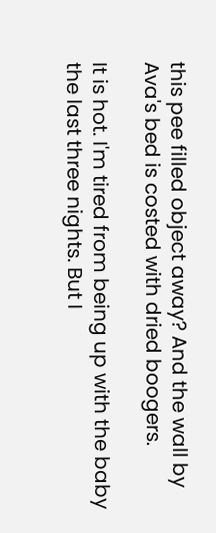this pee filled object away? And the wall by Ava's bed is costed with dried boogers.

It is hot. I'm tired from being up with the baby the last three nights. But I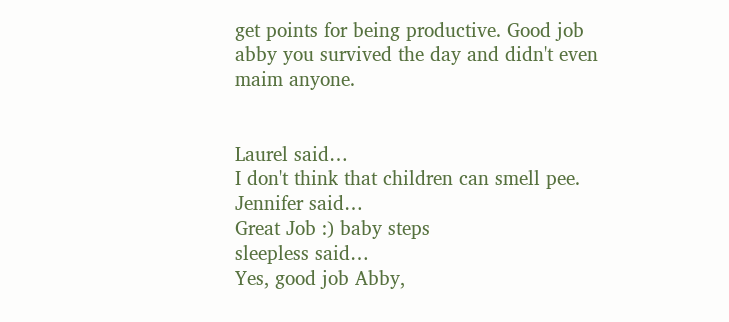get points for being productive. Good job abby you survived the day and didn't even maim anyone.


Laurel said…
I don't think that children can smell pee.
Jennifer said…
Great Job :) baby steps
sleepless said…
Yes, good job Abby,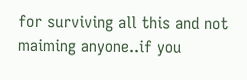for surviving all this and not maiming anyone..if you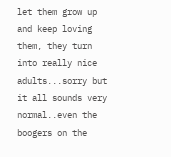let them grow up and keep loving them, they turn into really nice adults...sorry but it all sounds very normal..even the boogers on the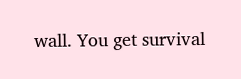wall. You get survival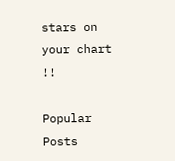stars on your chart !!

Popular Posts